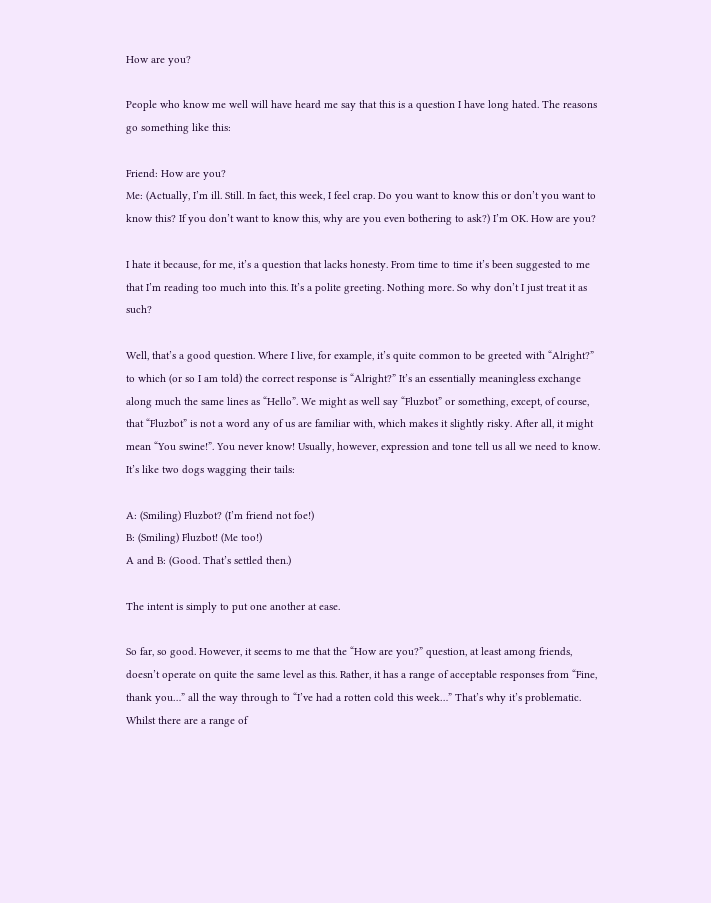How are you?

People who know me well will have heard me say that this is a question I have long hated. The reasons go something like this:

Friend: How are you?
Me: (Actually, I’m ill. Still. In fact, this week, I feel crap. Do you want to know this or don’t you want to know this? If you don’t want to know this, why are you even bothering to ask?) I’m OK. How are you?

I hate it because, for me, it’s a question that lacks honesty. From time to time it’s been suggested to me that I’m reading too much into this. It’s a polite greeting. Nothing more. So why don’t I just treat it as such?

Well, that’s a good question. Where I live, for example, it’s quite common to be greeted with “Alright?” to which (or so I am told) the correct response is “Alright?” It’s an essentially meaningless exchange along much the same lines as “Hello”. We might as well say “Fluzbot” or something, except, of course, that “Fluzbot” is not a word any of us are familiar with, which makes it slightly risky. After all, it might mean “You swine!”. You never know! Usually, however, expression and tone tell us all we need to know. It’s like two dogs wagging their tails:

A: (Smiling) Fluzbot? (I’m friend not foe!)
B: (Smiling) Fluzbot! (Me too!)
A and B: (Good. That’s settled then.)

The intent is simply to put one another at ease.

So far, so good. However, it seems to me that the “How are you?” question, at least among friends, doesn’t operate on quite the same level as this. Rather, it has a range of acceptable responses from “Fine, thank you…” all the way through to “I’ve had a rotten cold this week…” That’s why it’s problematic. Whilst there are a range of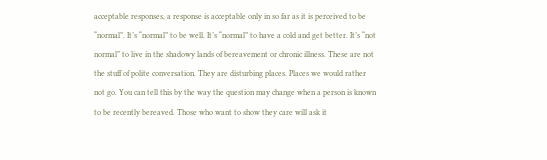acceptable responses, a response is acceptable only in so far as it is perceived to be “normal”. It’s “normal” to be well. It’s “normal” to have a cold and get better. It’s “not normal” to live in the shadowy lands of bereavement or chronic illness. These are not the stuff of polite conversation. They are disturbing places. Places we would rather not go. You can tell this by the way the question may change when a person is known to be recently bereaved. Those who want to show they care will ask it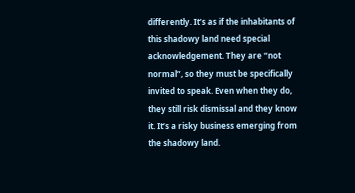differently. It’s as if the inhabitants of this shadowy land need special acknowledgement. They are “not normal”, so they must be specifically invited to speak. Even when they do, they still risk dismissal and they know it. It’s a risky business emerging from the shadowy land.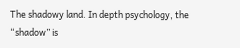The shadowy land. In depth psychology, the “shadow” is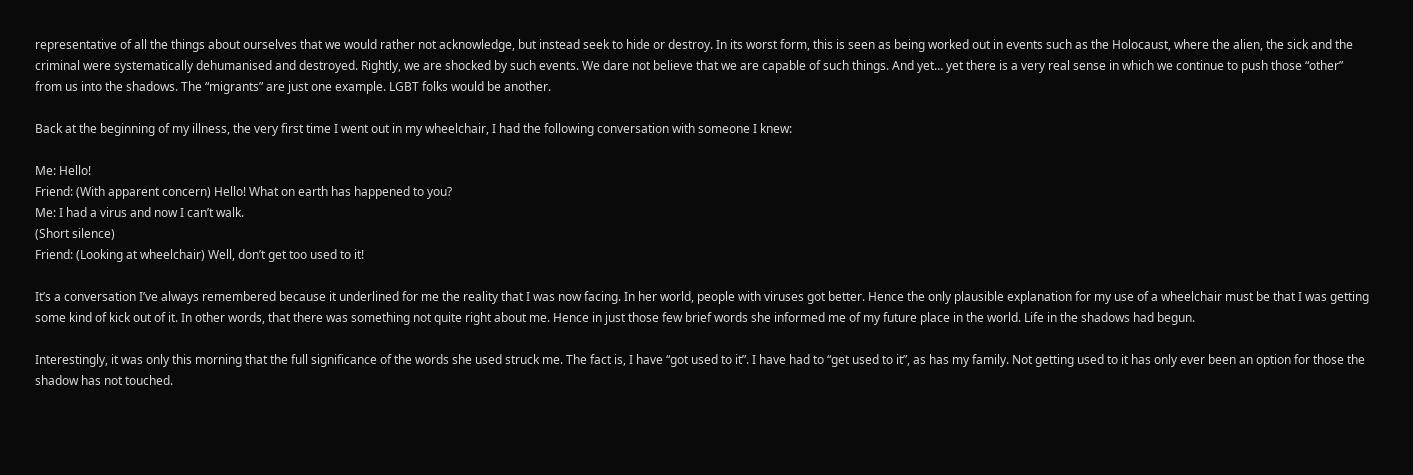representative of all the things about ourselves that we would rather not acknowledge, but instead seek to hide or destroy. In its worst form, this is seen as being worked out in events such as the Holocaust, where the alien, the sick and the criminal were systematically dehumanised and destroyed. Rightly, we are shocked by such events. We dare not believe that we are capable of such things. And yet… yet there is a very real sense in which we continue to push those “other” from us into the shadows. The “migrants” are just one example. LGBT folks would be another.

Back at the beginning of my illness, the very first time I went out in my wheelchair, I had the following conversation with someone I knew:

Me: Hello!
Friend: (With apparent concern) Hello! What on earth has happened to you?
Me: I had a virus and now I can’t walk.
(Short silence)
Friend: (Looking at wheelchair) Well, don’t get too used to it!

It’s a conversation I’ve always remembered because it underlined for me the reality that I was now facing. In her world, people with viruses got better. Hence the only plausible explanation for my use of a wheelchair must be that I was getting some kind of kick out of it. In other words, that there was something not quite right about me. Hence in just those few brief words she informed me of my future place in the world. Life in the shadows had begun.

Interestingly, it was only this morning that the full significance of the words she used struck me. The fact is, I have “got used to it”. I have had to “get used to it”, as has my family. Not getting used to it has only ever been an option for those the shadow has not touched.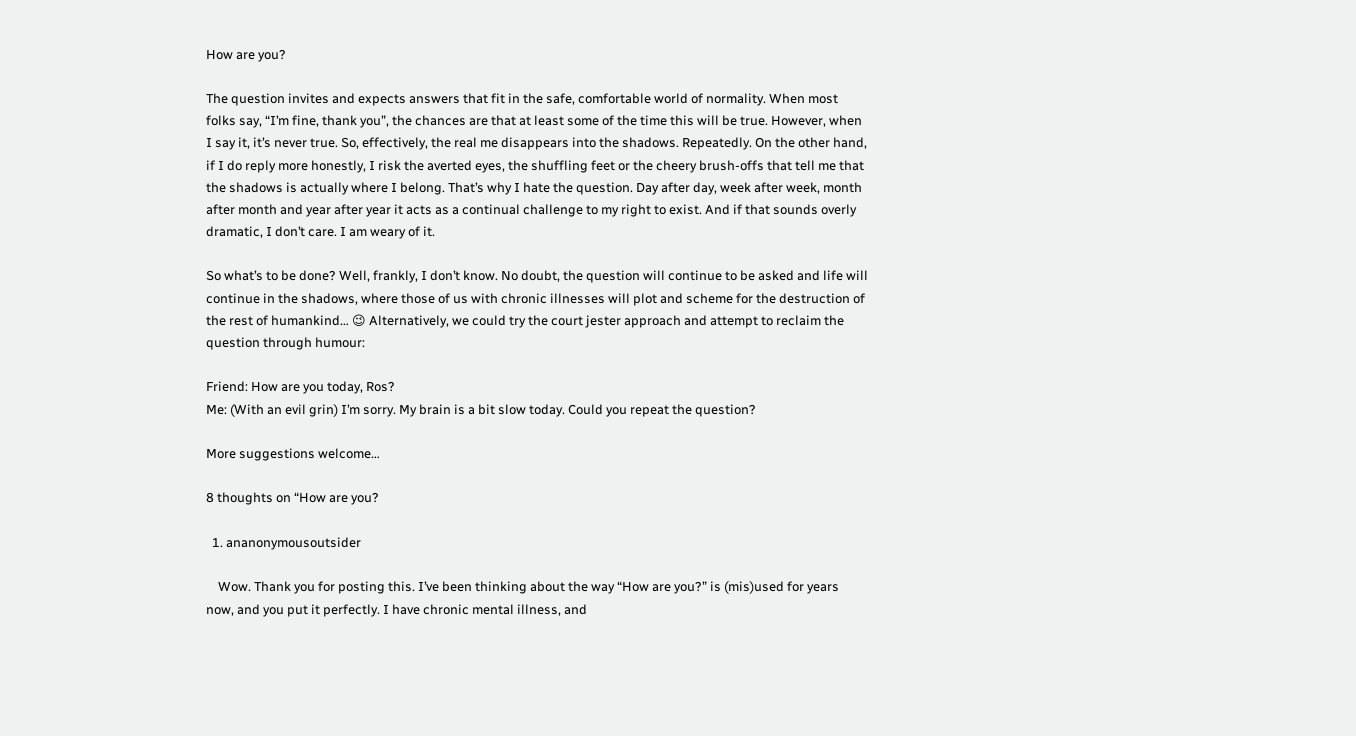How are you?

The question invites and expects answers that fit in the safe, comfortable world of normality. When most folks say, “I’m fine, thank you”, the chances are that at least some of the time this will be true. However, when I say it, it’s never true. So, effectively, the real me disappears into the shadows. Repeatedly. On the other hand, if I do reply more honestly, I risk the averted eyes, the shuffling feet or the cheery brush-offs that tell me that the shadows is actually where I belong. That’s why I hate the question. Day after day, week after week, month after month and year after year it acts as a continual challenge to my right to exist. And if that sounds overly dramatic, I don’t care. I am weary of it.

So what’s to be done? Well, frankly, I don’t know. No doubt, the question will continue to be asked and life will continue in the shadows, where those of us with chronic illnesses will plot and scheme for the destruction of the rest of humankind… 😉 Alternatively, we could try the court jester approach and attempt to reclaim the question through humour:

Friend: How are you today, Ros?
Me: (With an evil grin) I’m sorry. My brain is a bit slow today. Could you repeat the question?

More suggestions welcome…

8 thoughts on “How are you?

  1. ananonymousoutsider

    Wow. Thank you for posting this. I’ve been thinking about the way “How are you?” is (mis)used for years now, and you put it perfectly. I have chronic mental illness, and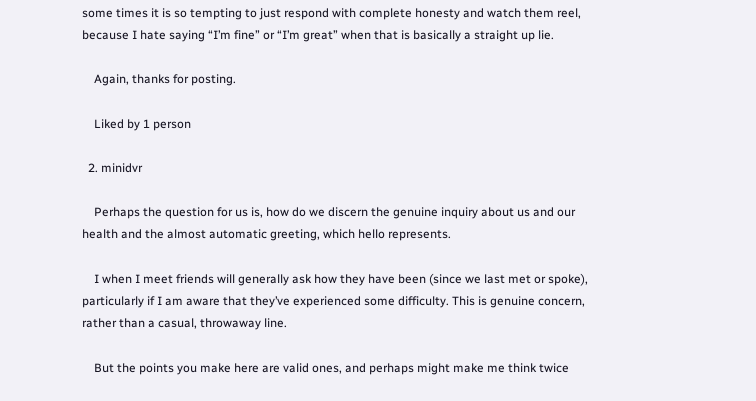some times it is so tempting to just respond with complete honesty and watch them reel, because I hate saying “I’m fine” or “I’m great” when that is basically a straight up lie.

    Again, thanks for posting.

    Liked by 1 person

  2. minidvr

    Perhaps the question for us is, how do we discern the genuine inquiry about us and our health and the almost automatic greeting, which hello represents.

    I when I meet friends will generally ask how they have been (since we last met or spoke), particularly if I am aware that they’ve experienced some difficulty. This is genuine concern, rather than a casual, throwaway line.

    But the points you make here are valid ones, and perhaps might make me think twice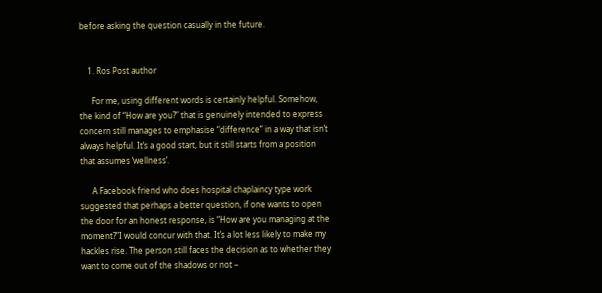before asking the question casually in the future.


    1. Ros Post author

      For me, using different words is certainly helpful. Somehow, the kind of “How are you?” that is genuinely intended to express concern still manages to emphasise “difference” in a way that isn’t always helpful. It’s a good start, but it still starts from a position that assumes ‘wellness’.

      A Facebook friend who does hospital chaplaincy type work suggested that perhaps a better question, if one wants to open the door for an honest response, is “How are you managing at the moment?”I would concur with that. It’s a lot less likely to make my hackles rise. The person still faces the decision as to whether they want to come out of the shadows or not –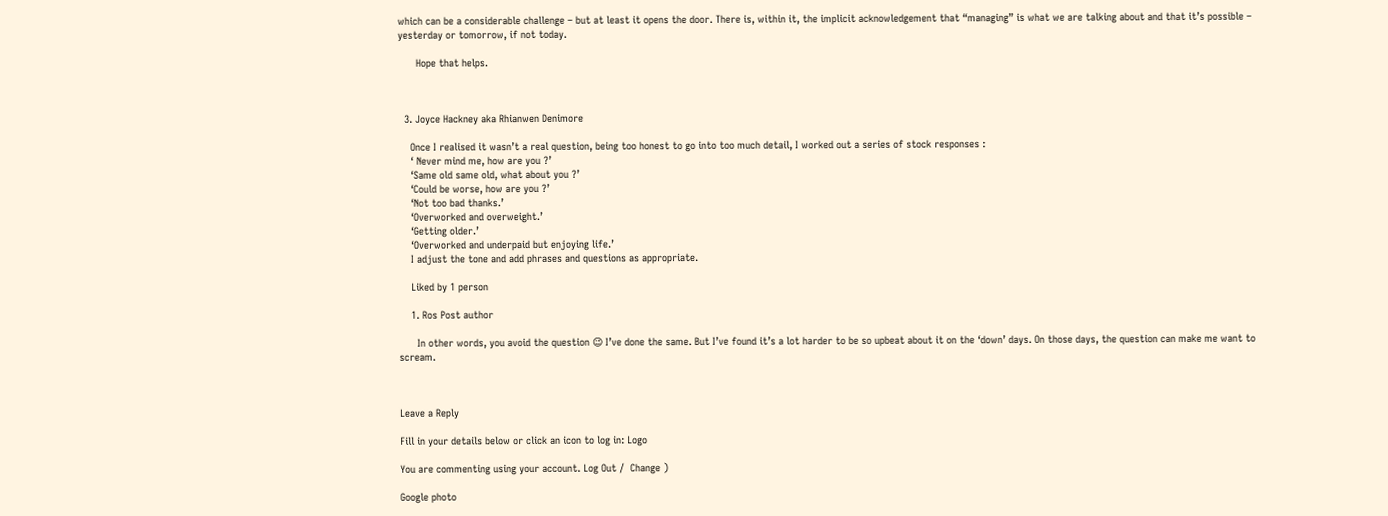which can be a considerable challenge – but at least it opens the door. There is, within it, the implicit acknowledgement that “managing” is what we are talking about and that it’s possible – yesterday or tomorrow, if not today.

      Hope that helps.



  3. Joyce Hackney aka Rhianwen Denimore

    Once I realised it wasn’t a real question, being too honest to go into too much detail, I worked out a series of stock responses :
    ‘ Never mind me, how are you ?’
    ‘Same old same old, what about you ?’
    ‘Could be worse, how are you ?’
    ‘Not too bad thanks.’
    ‘Overworked and overweight.’
    ‘Getting older.’
    ‘Overworked and underpaid but enjoying life.’
    I adjust the tone and add phrases and questions as appropriate.

    Liked by 1 person

    1. Ros Post author

      In other words, you avoid the question 😉 I’ve done the same. But I’ve found it’s a lot harder to be so upbeat about it on the ‘down’ days. On those days, the question can make me want to scream.



Leave a Reply

Fill in your details below or click an icon to log in: Logo

You are commenting using your account. Log Out /  Change )

Google photo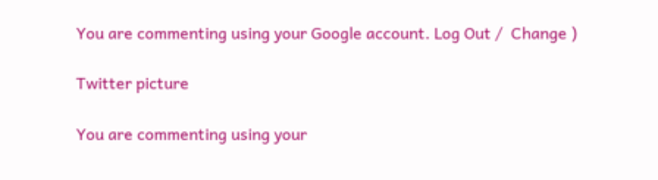You are commenting using your Google account. Log Out /  Change )

Twitter picture

You are commenting using your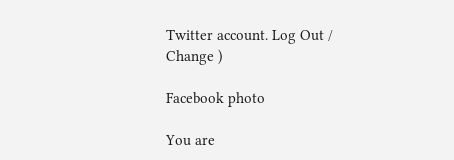Twitter account. Log Out /  Change )

Facebook photo

You are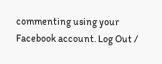commenting using your Facebook account. Log Out /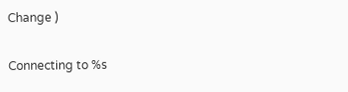Change )

Connecting to %s